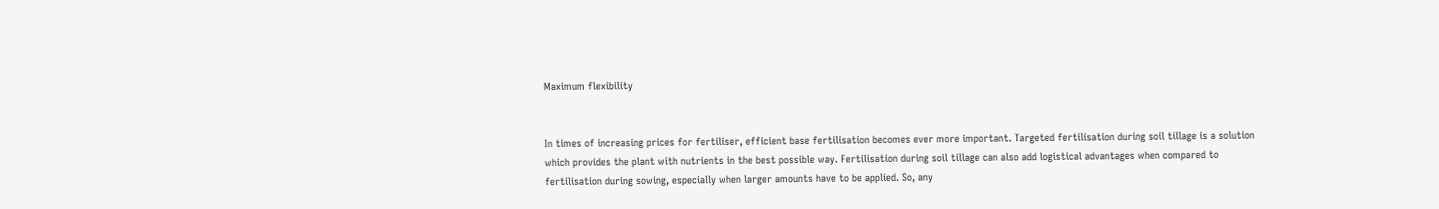Maximum flexibility


In times of increasing prices for fertiliser, efficient base fertilisation becomes ever more important. Targeted fertilisation during soil tillage is a solution which provides the plant with nutrients in the best possible way. Fertilisation during soil tillage can also add logistical advantages when compared to fertilisation during sowing, especially when larger amounts have to be applied. So, any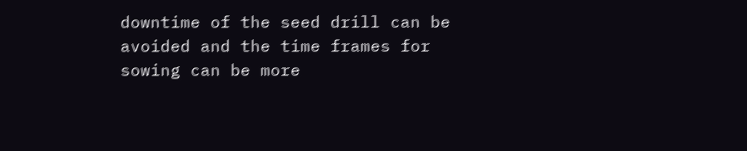downtime of the seed drill can be avoided and the time frames for sowing can be more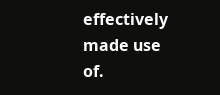effectively made use of.